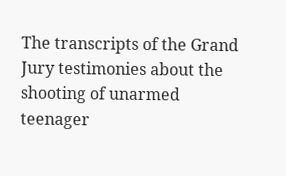The transcripts of the Grand Jury testimonies about the shooting of unarmed teenager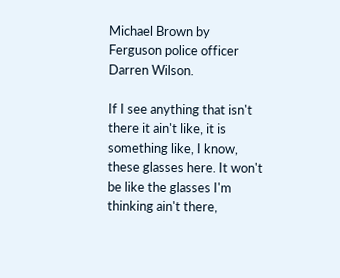Michael Brown by Ferguson police officer Darren Wilson.

If I see anything that isn't there it ain't like, it is something like, I know, these glasses here. It won't be like the glasses I'm thinking ain't there,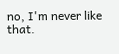no, I'm never like that.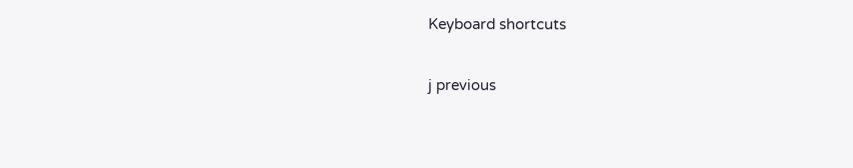Keyboard shortcuts

j previous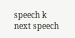speech k next speech